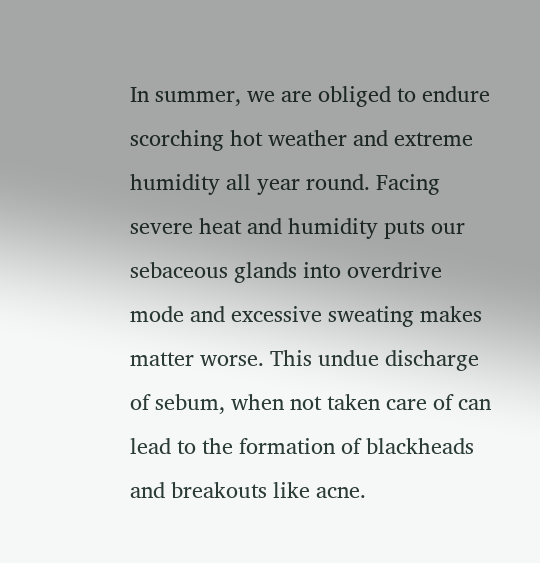In summer, we are obliged to endure scorching hot weather and extreme humidity all year round. Facing severe heat and humidity puts our sebaceous glands into overdrive mode and excessive sweating makes matter worse. This undue discharge of sebum, when not taken care of can lead to the formation of blackheads and breakouts like acne.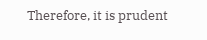Therefore, it is prudent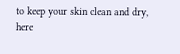to keep your skin clean and dry, here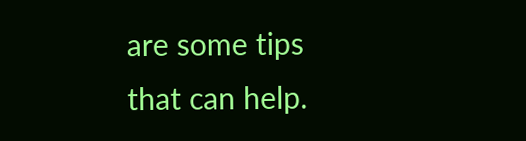are some tips that can help.